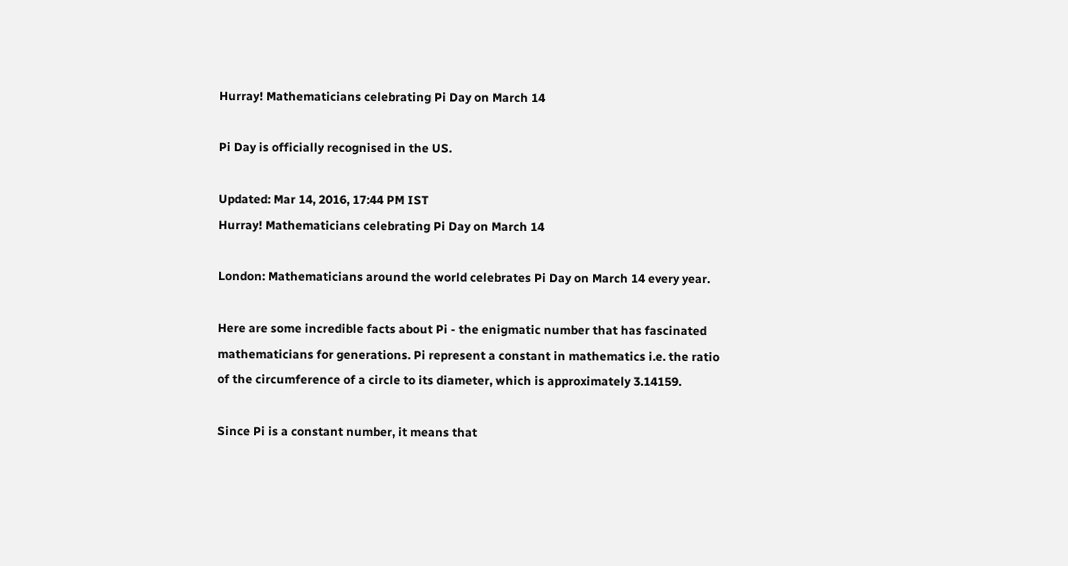Hurray! Mathematicians celebrating Pi Day on March 14

Pi Day is officially recognised in the US.

Updated: Mar 14, 2016, 17:44 PM IST
Hurray! Mathematicians celebrating Pi Day on March 14

London: Mathematicians around the world celebrates Pi Day on March 14 every year.

Here are some incredible facts about Pi - the enigmatic number that has fascinated mathematicians for generations. Pi represent a constant in mathematics i.e. the ratio of the circumference of a circle to its diameter, which is approximately 3.14159.

Since Pi is a constant number, it means that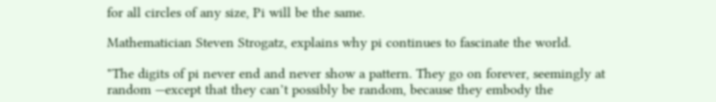for all circles of any size, Pi will be the same.

Mathematician Steven Strogatz, explains why pi continues to fascinate the world.

"The digits of pi never end and never show a pattern. They go on forever, seemingly at random —except that they can’t possibly be random, because they embody the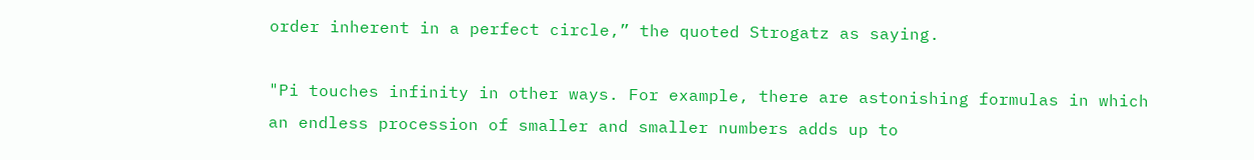order inherent in a perfect circle,” the quoted Strogatz as saying.

"Pi touches infinity in other ways. For example, there are astonishing formulas in which an endless procession of smaller and smaller numbers adds up to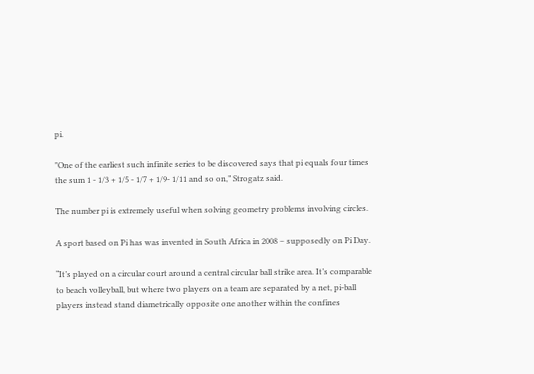pi.

"One of the earliest such infinite series to be discovered says that pi equals four times the sum 1 - 1/3 + 1/5 - 1/7 + 1/9- 1/11 and so on,” Strogatz said.

The number pi is extremely useful when solving geometry problems involving circles.

A sport based on Pi has was invented in South Africa in 2008 – supposedly on Pi Day.

“It’s played on a circular court around a central circular ball strike area. It’s comparable to beach volleyball, but where two players on a team are separated by a net, pi-ball players instead stand diametrically opposite one another within the confines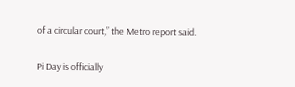of a circular court,” the Metro report said.

Pi Day is officially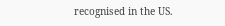recognised in the US.